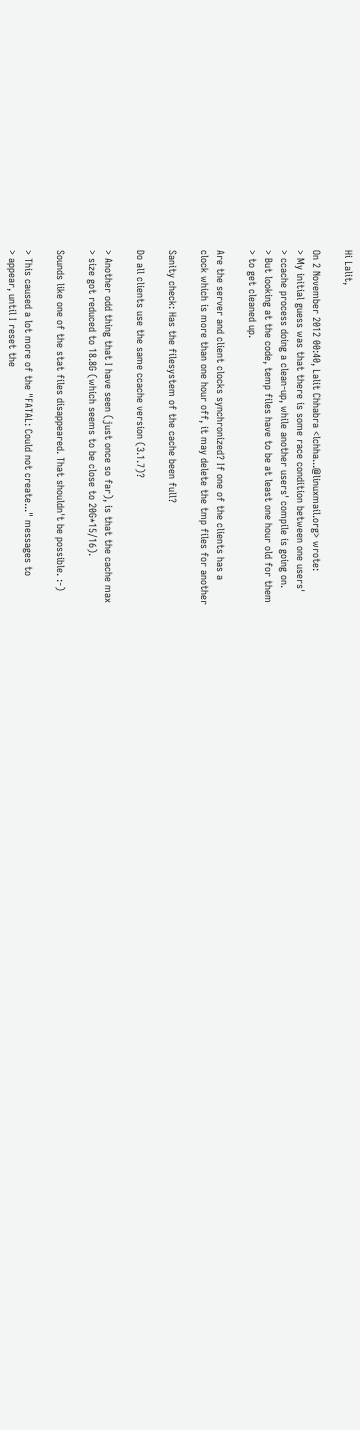Hi Lalit,

On 2 November 2012 00:40, Lalit Chhabra <lchha...@linuxmail.org> wrote:
> My initial guess was that there is some race condition between one users'
> ccache process doing a clean-up, while another users' compile is going on.
> But looking at the code, temp files have to be at least one hour old for them
> to get cleaned up.

Are the server and client clocks synchronized? If one of the clients has a
clock which is more than one hour off, it may delete the tmp files for another

Sanity check: Has the filesystem of the cache been full?

Do all clients use the same ccache version (3.1.7)?

> Another odd thing that I have seen (just once so far), is that the cache max
> size got reduced to 18.8G (which seems to be close to 20G*15/16).

Sounds like one of the stat files disappeared. That shouldn't be possible. :-)

> This caused a lot more of the "FATAL: Could not create..." messages to
> appear, until I reset the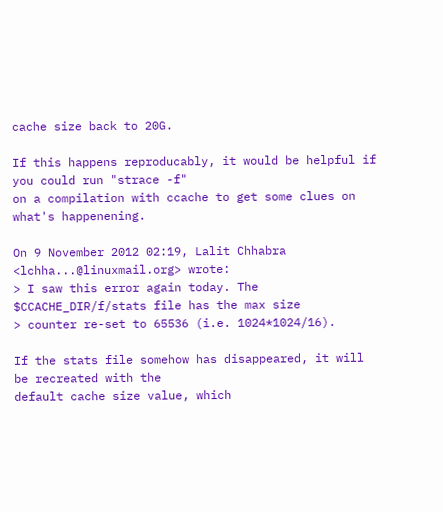cache size back to 20G.

If this happens reproducably, it would be helpful if you could run "strace -f"
on a compilation with ccache to get some clues on what's happenening.

On 9 November 2012 02:19, Lalit Chhabra <lchha...@linuxmail.org> wrote:
> I saw this error again today. The $CCACHE_DIR/f/stats file has the max size
> counter re-set to 65536 (i.e. 1024*1024/16).

If the stats file somehow has disappeared, it will be recreated with the
default cache size value, which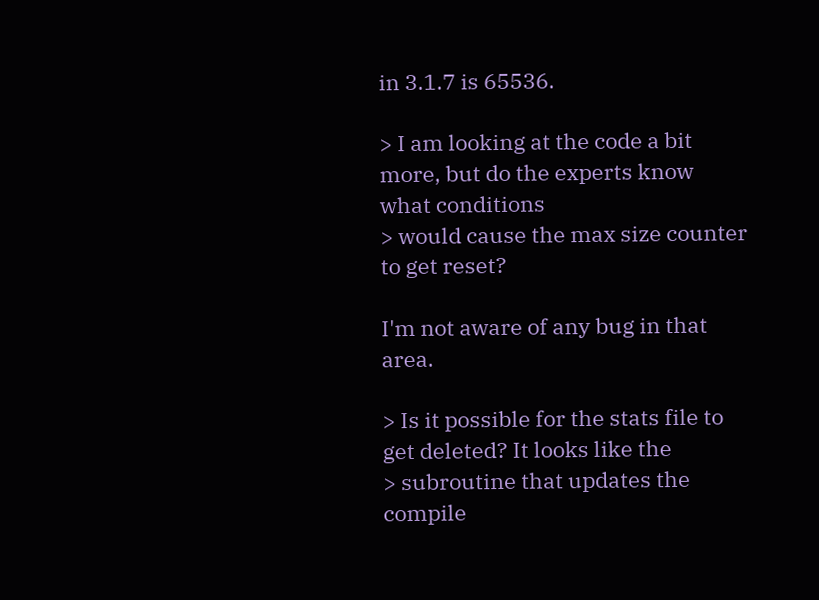in 3.1.7 is 65536.

> I am looking at the code a bit more, but do the experts know what conditions
> would cause the max size counter to get reset?

I'm not aware of any bug in that area.

> Is it possible for the stats file to get deleted? It looks like the
> subroutine that updates the compile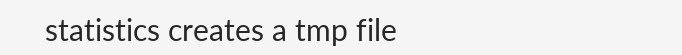statistics creates a tmp file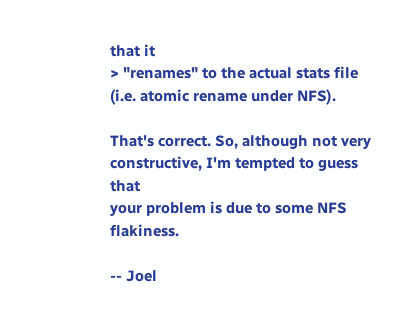that it
> "renames" to the actual stats file (i.e. atomic rename under NFS).

That's correct. So, although not very constructive, I'm tempted to guess that
your problem is due to some NFS flakiness.

-- Joel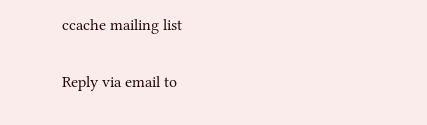ccache mailing list

Reply via email to